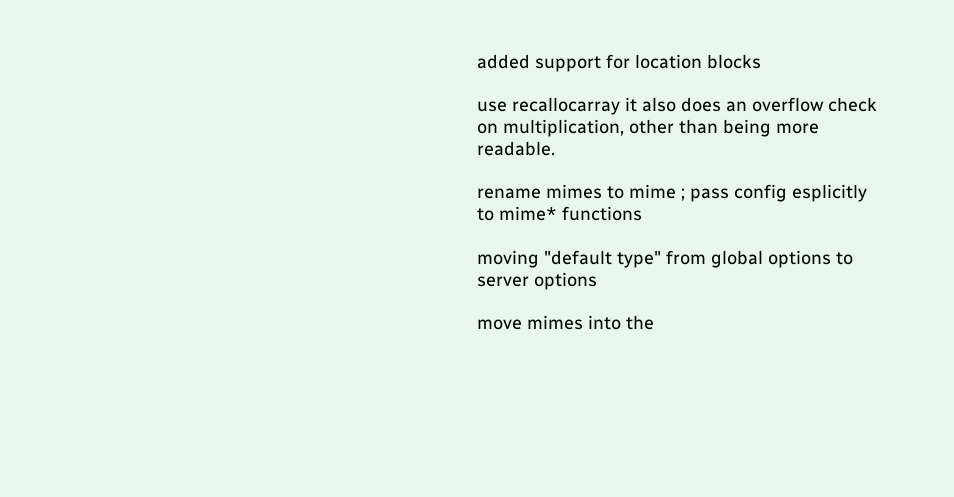added support for location blocks

use recallocarray it also does an overflow check on multiplication, other than being more readable.

rename mimes to mime ; pass config esplicitly to mime* functions

moving "default type" from global options to server options

move mimes into the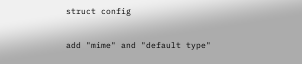struct config

add "mime" and "default type"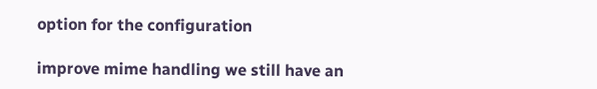option for the configuration

improve mime handling we still have an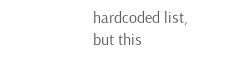hardcoded list, but this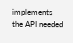implements the API needed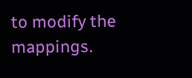to modify the mappings.